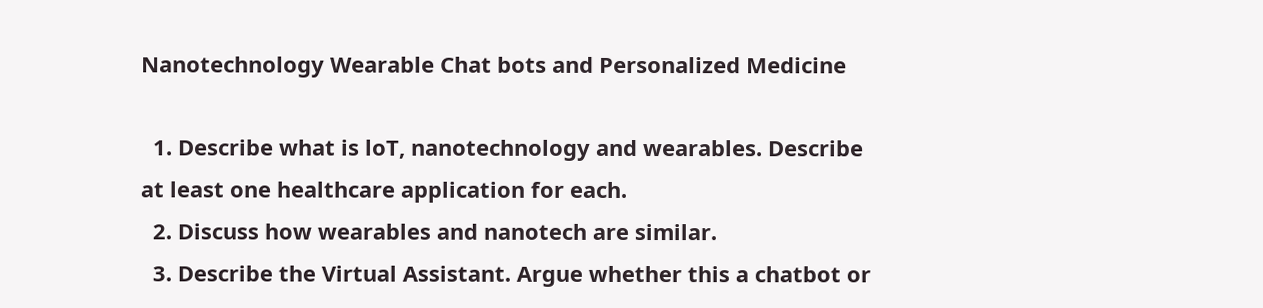Nanotechnology Wearable Chat bots and Personalized Medicine

  1. Describe what is loT, nanotechnology and wearables. Describe at least one healthcare application for each.
  2. Discuss how wearables and nanotech are similar.
  3. Describe the Virtual Assistant. Argue whether this a chatbot or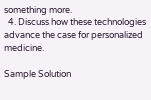something more.
  4. Discuss how these technologies advance the case for personalized medicine.

Sample Solution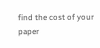find the cost of your paper